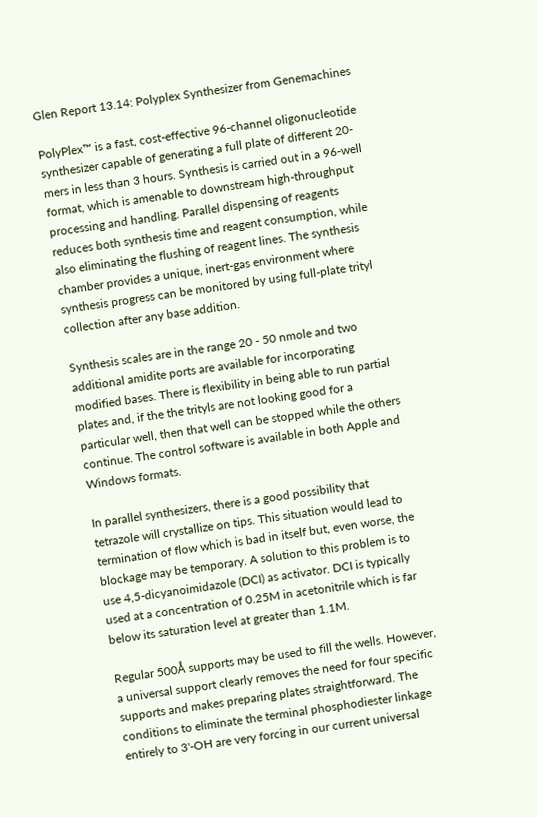Glen Report 13.14: Polyplex Synthesizer from Genemachines

PolyPlex™ is a fast, cost-effective 96-channel oligonucleotide synthesizer capable of generating a full plate of different 20-mers in less than 3 hours. Synthesis is carried out in a 96-well format, which is amenable to downstream high-throughput processing and handling. Parallel dispensing of reagents reduces both synthesis time and reagent consumption, while also eliminating the flushing of reagent lines. The synthesis chamber provides a unique, inert-gas environment where synthesis progress can be monitored by using full-plate trityl collection after any base addition.

Synthesis scales are in the range 20 - 50 nmole and two additional amidite ports are available for incorporating modified bases. There is flexibility in being able to run partial plates and, if the the trityls are not looking good for a particular well, then that well can be stopped while the others continue. The control software is available in both Apple and Windows formats.

In parallel synthesizers, there is a good possibility that tetrazole will crystallize on tips. This situation would lead to termination of flow which is bad in itself but, even worse, the blockage may be temporary. A solution to this problem is to use 4,5-dicyanoimidazole (DCI) as activator. DCI is typically used at a concentration of 0.25M in acetonitrile which is far below its saturation level at greater than 1.1M.

Regular 500Å supports may be used to fill the wells. However, a universal support clearly removes the need for four specific supports and makes preparing plates straightforward. The conditions to eliminate the terminal phosphodiester linkage entirely to 3'-OH are very forcing in our current universal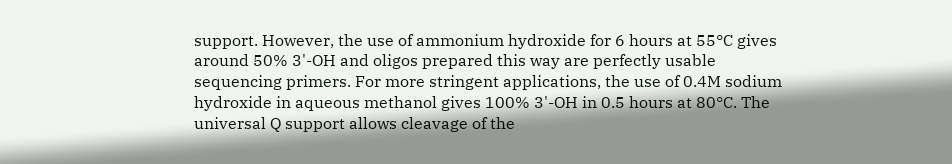support. However, the use of ammonium hydroxide for 6 hours at 55°C gives around 50% 3'-OH and oligos prepared this way are perfectly usable sequencing primers. For more stringent applications, the use of 0.4M sodium hydroxide in aqueous methanol gives 100% 3'-OH in 0.5 hours at 80°C. The universal Q support allows cleavage of the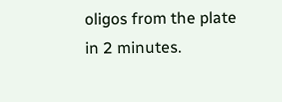oligos from the plate in 2 minutes.